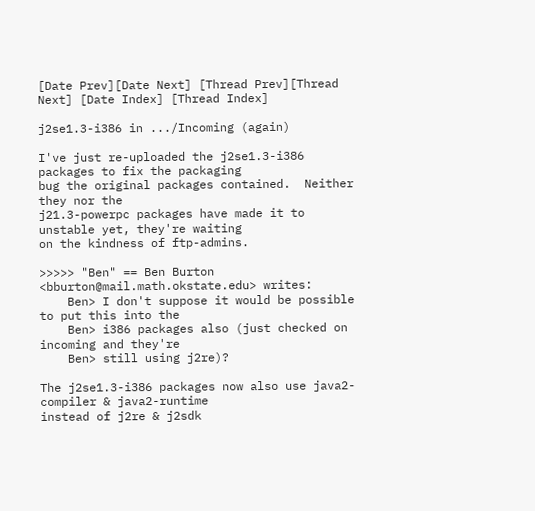[Date Prev][Date Next] [Thread Prev][Thread Next] [Date Index] [Thread Index]

j2se1.3-i386 in .../Incoming (again)

I've just re-uploaded the j2se1.3-i386 packages to fix the packaging
bug the original packages contained.  Neither they nor the
j21.3-powerpc packages have made it to unstable yet, they're waiting
on the kindness of ftp-admins.

>>>>> "Ben" == Ben Burton <bburton@mail.math.okstate.edu> writes:
    Ben> I don't suppose it would be possible to put this into the
    Ben> i386 packages also (just checked on incoming and they're
    Ben> still using j2re)?

The j2se1.3-i386 packages now also use java2-compiler & java2-runtime
instead of j2re & j2sdk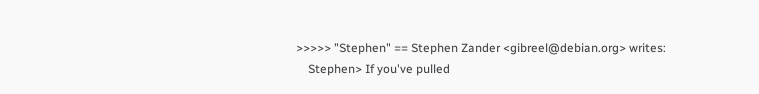>>>>> "Stephen" == Stephen Zander <gibreel@debian.org> writes:
    Stephen> If you've pulled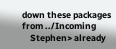down these packages from ../Incoming
    Stephen> already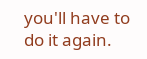you'll have to do it again.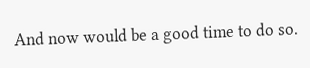And now would be a good time to do so.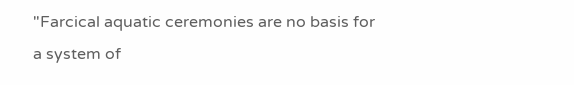"Farcical aquatic ceremonies are no basis for a system of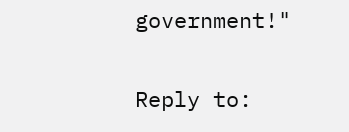government!"

Reply to: